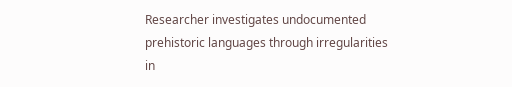Researcher investigates undocumented prehistoric languages through irregularities in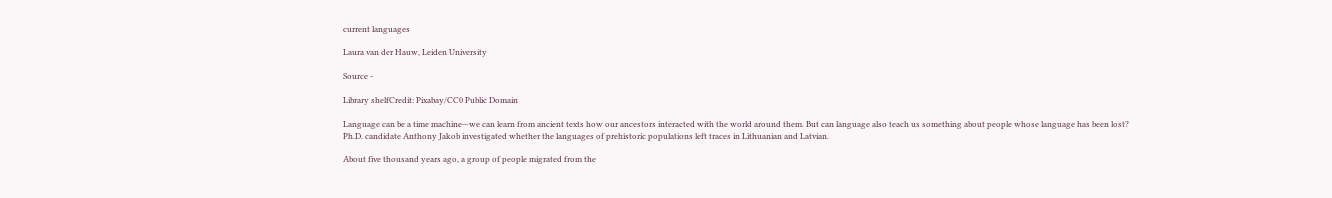current languages

Laura van der Hauw, Leiden University

Source -

Library shelfCredit: Pixabay/CC0 Public Domain

Language can be a time machine—we can learn from ancient texts how our ancestors interacted with the world around them. But can language also teach us something about people whose language has been lost? Ph.D. candidate Anthony Jakob investigated whether the languages of prehistoric populations left traces in Lithuanian and Latvian.

About five thousand years ago, a group of people migrated from the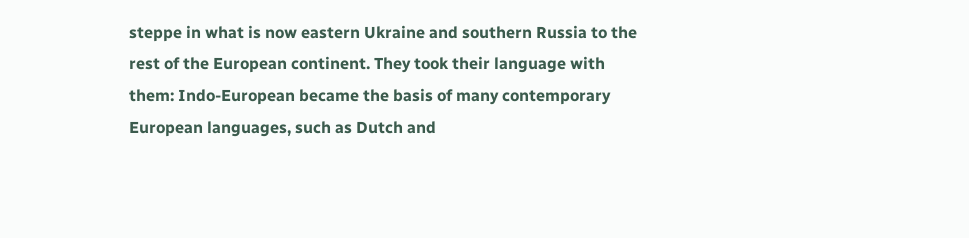steppe in what is now eastern Ukraine and southern Russia to the rest of the European continent. They took their language with them: Indo-European became the basis of many contemporary European languages, such as Dutch and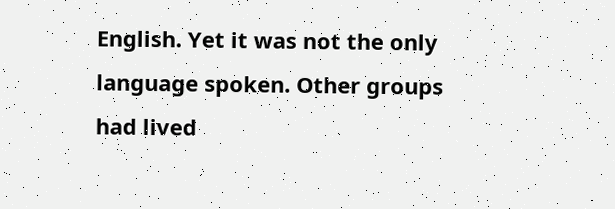English. Yet it was not the only language spoken. Other groups had lived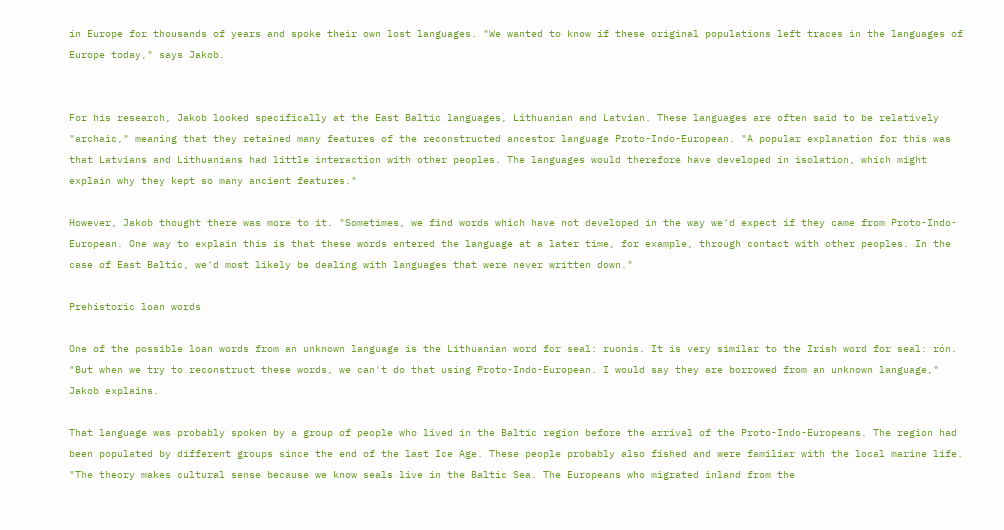in Europe for thousands of years and spoke their own lost languages. "We wanted to know if these original populations left traces in the languages of Europe today," says Jakob.


For his research, Jakob looked specifically at the East Baltic languages, Lithuanian and Latvian. These languages are often said to be relatively "archaic," meaning that they retained many features of the reconstructed ancestor language Proto-Indo-European. "A popular explanation for this was that Latvians and Lithuanians had little interaction with other peoples. The languages would therefore have developed in isolation, which might explain why they kept so many ancient features."

However, Jakob thought there was more to it. "Sometimes, we find words which have not developed in the way we'd expect if they came from Proto-Indo-European. One way to explain this is that these words entered the language at a later time, for example, through contact with other peoples. In the case of East Baltic, we'd most likely be dealing with languages that were never written down."

Prehistoric loan words

One of the possible loan words from an unknown language is the Lithuanian word for seal: ruonis. It is very similar to the Irish word for seal: rón. "But when we try to reconstruct these words, we can't do that using Proto-Indo-European. I would say they are borrowed from an unknown language," Jakob explains.

That language was probably spoken by a group of people who lived in the Baltic region before the arrival of the Proto-Indo-Europeans. The region had been populated by different groups since the end of the last Ice Age. These people probably also fished and were familiar with the local marine life. "The theory makes cultural sense because we know seals live in the Baltic Sea. The Europeans who migrated inland from the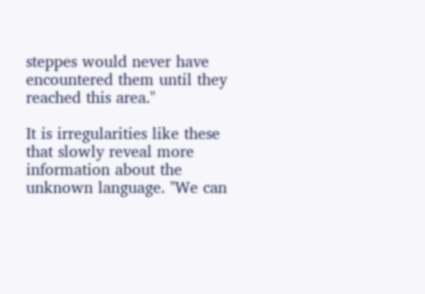steppes would never have encountered them until they reached this area."

It is irregularities like these that slowly reveal more information about the unknown language. "We can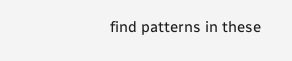find patterns in these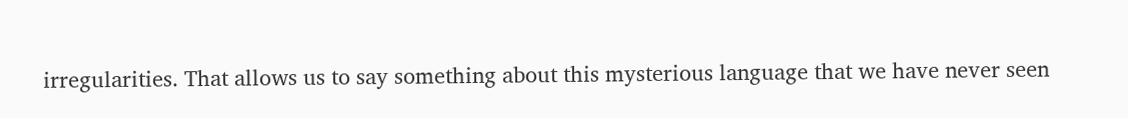irregularities. That allows us to say something about this mysterious language that we have never seen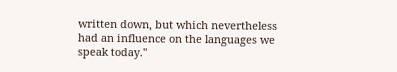written down, but which nevertheless had an influence on the languages we speak today."